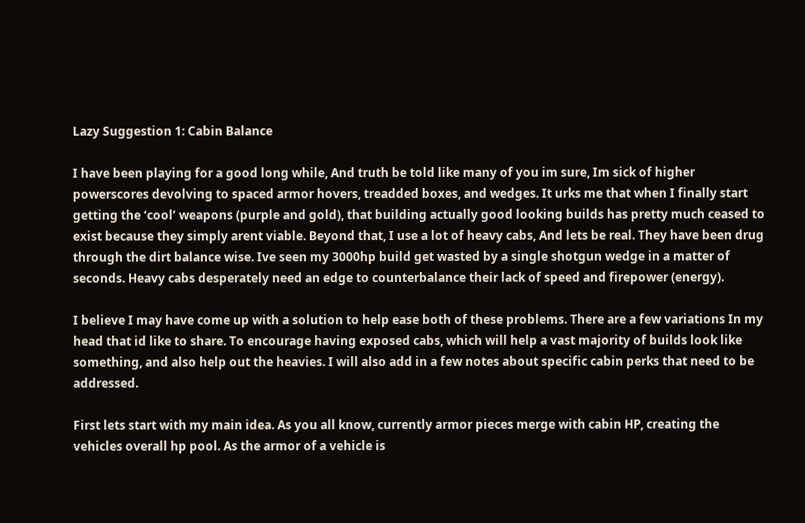Lazy Suggestion 1: Cabin Balance

I have been playing for a good long while, And truth be told like many of you im sure, Im sick of higher powerscores devolving to spaced armor hovers, treadded boxes, and wedges. It urks me that when I finally start getting the ‘cool’ weapons (purple and gold), that building actually good looking builds has pretty much ceased to exist because they simply arent viable. Beyond that, I use a lot of heavy cabs, And lets be real. They have been drug through the dirt balance wise. Ive seen my 3000hp build get wasted by a single shotgun wedge in a matter of seconds. Heavy cabs desperately need an edge to counterbalance their lack of speed and firepower (energy).

I believe I may have come up with a solution to help ease both of these problems. There are a few variations In my head that id like to share. To encourage having exposed cabs, which will help a vast majority of builds look like something, and also help out the heavies. I will also add in a few notes about specific cabin perks that need to be addressed.

First lets start with my main idea. As you all know, currently armor pieces merge with cabin HP, creating the vehicles overall hp pool. As the armor of a vehicle is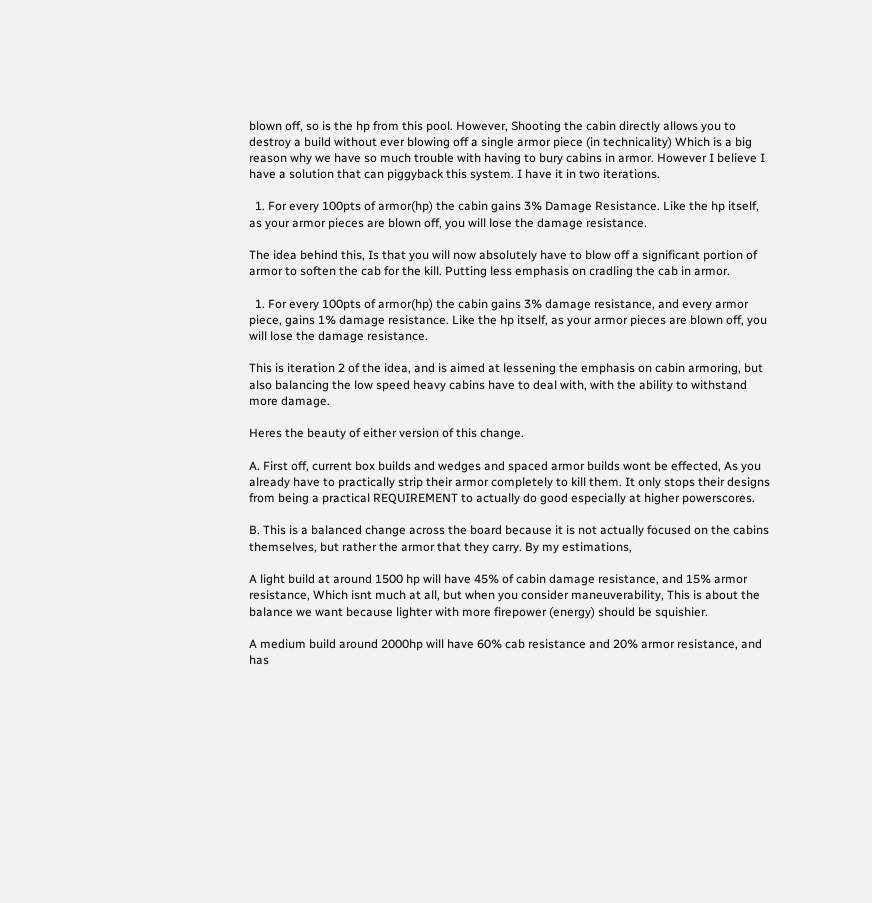blown off, so is the hp from this pool. However, Shooting the cabin directly allows you to destroy a build without ever blowing off a single armor piece (in technicality) Which is a big reason why we have so much trouble with having to bury cabins in armor. However I believe I have a solution that can piggyback this system. I have it in two iterations.

  1. For every 100pts of armor(hp) the cabin gains 3% Damage Resistance. Like the hp itself, as your armor pieces are blown off, you will lose the damage resistance.

The idea behind this, Is that you will now absolutely have to blow off a significant portion of armor to soften the cab for the kill. Putting less emphasis on cradling the cab in armor.

  1. For every 100pts of armor(hp) the cabin gains 3% damage resistance, and every armor piece, gains 1% damage resistance. Like the hp itself, as your armor pieces are blown off, you will lose the damage resistance.

This is iteration 2 of the idea, and is aimed at lessening the emphasis on cabin armoring, but also balancing the low speed heavy cabins have to deal with, with the ability to withstand more damage.

Heres the beauty of either version of this change.

A. First off, current box builds and wedges and spaced armor builds wont be effected, As you already have to practically strip their armor completely to kill them. It only stops their designs from being a practical REQUIREMENT to actually do good especially at higher powerscores.

B. This is a balanced change across the board because it is not actually focused on the cabins themselves, but rather the armor that they carry. By my estimations,

A light build at around 1500 hp will have 45% of cabin damage resistance, and 15% armor resistance, Which isnt much at all, but when you consider maneuverability, This is about the balance we want because lighter with more firepower (energy) should be squishier.

A medium build around 2000hp will have 60% cab resistance and 20% armor resistance, and has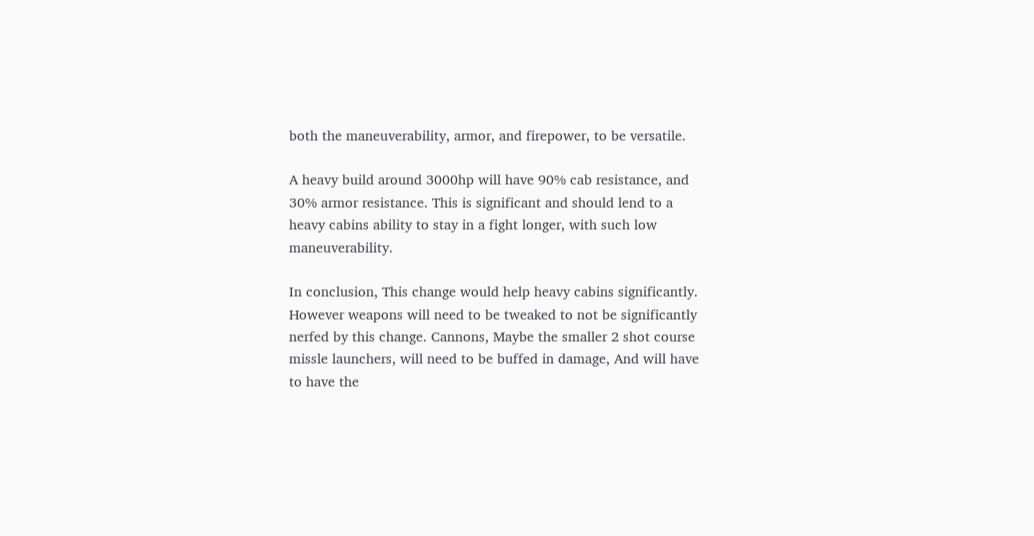both the maneuverability, armor, and firepower, to be versatile.

A heavy build around 3000hp will have 90% cab resistance, and 30% armor resistance. This is significant and should lend to a heavy cabins ability to stay in a fight longer, with such low maneuverability.

In conclusion, This change would help heavy cabins significantly. However weapons will need to be tweaked to not be significantly nerfed by this change. Cannons, Maybe the smaller 2 shot course missle launchers, will need to be buffed in damage, And will have to have the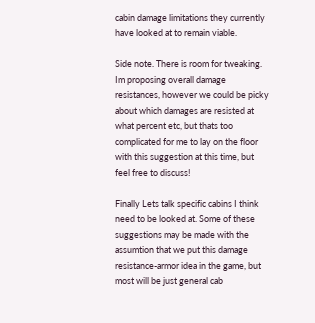cabin damage limitations they currently have looked at to remain viable.

Side note. There is room for tweaking. Im proposing overall damage resistances, however we could be picky about which damages are resisted at what percent etc, but thats too complicated for me to lay on the floor with this suggestion at this time, but feel free to discuss!

Finally Lets talk specific cabins I think need to be looked at. Some of these suggestions may be made with the assumtion that we put this damage resistance-armor idea in the game, but most will be just general cab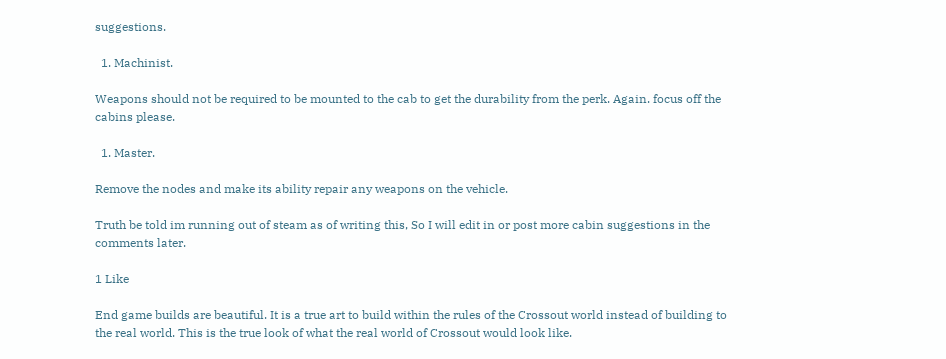suggestions.

  1. Machinist.

Weapons should not be required to be mounted to the cab to get the durability from the perk. Again. focus off the cabins please.

  1. Master.

Remove the nodes and make its ability repair any weapons on the vehicle.

Truth be told im running out of steam as of writing this, So I will edit in or post more cabin suggestions in the comments later.

1 Like

End game builds are beautiful. It is a true art to build within the rules of the Crossout world instead of building to the real world. This is the true look of what the real world of Crossout would look like.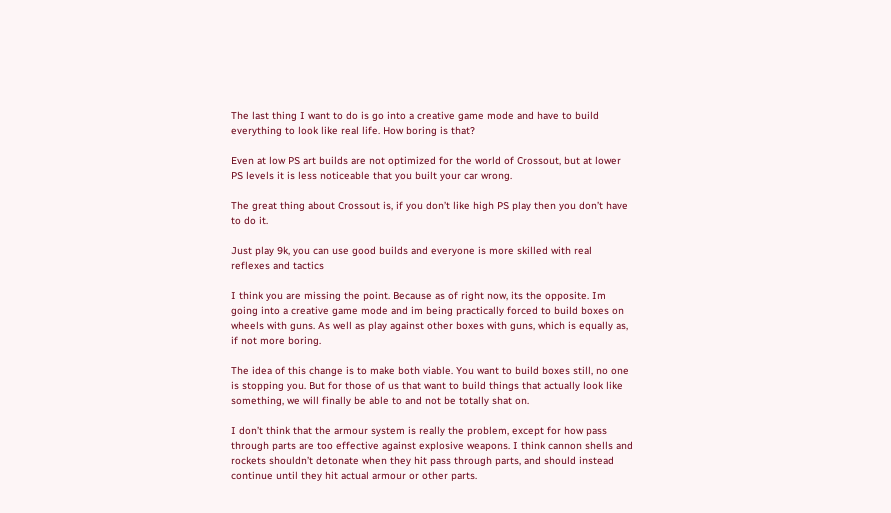The last thing I want to do is go into a creative game mode and have to build everything to look like real life. How boring is that?

Even at low PS art builds are not optimized for the world of Crossout, but at lower PS levels it is less noticeable that you built your car wrong.

The great thing about Crossout is, if you don’t like high PS play then you don’t have to do it.

Just play 9k, you can use good builds and everyone is more skilled with real reflexes and tactics

I think you are missing the point. Because as of right now, its the opposite. Im going into a creative game mode and im being practically forced to build boxes on wheels with guns. As well as play against other boxes with guns, which is equally as, if not more boring.

The idea of this change is to make both viable. You want to build boxes still, no one is stopping you. But for those of us that want to build things that actually look like something, we will finally be able to and not be totally shat on.

I don’t think that the armour system is really the problem, except for how pass through parts are too effective against explosive weapons. I think cannon shells and rockets shouldn’t detonate when they hit pass through parts, and should instead continue until they hit actual armour or other parts.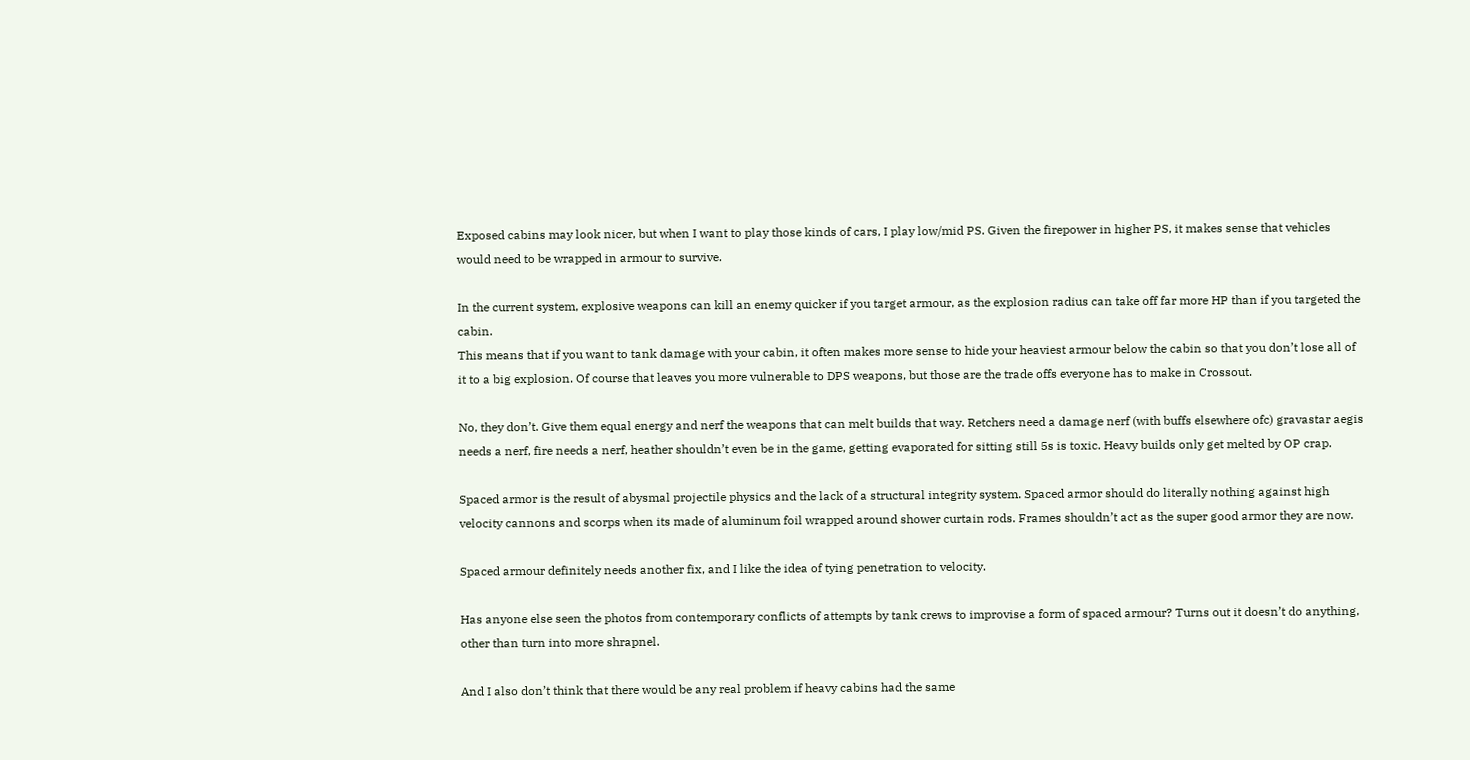Exposed cabins may look nicer, but when I want to play those kinds of cars, I play low/mid PS. Given the firepower in higher PS, it makes sense that vehicles would need to be wrapped in armour to survive.

In the current system, explosive weapons can kill an enemy quicker if you target armour, as the explosion radius can take off far more HP than if you targeted the cabin.
This means that if you want to tank damage with your cabin, it often makes more sense to hide your heaviest armour below the cabin so that you don’t lose all of it to a big explosion. Of course that leaves you more vulnerable to DPS weapons, but those are the trade offs everyone has to make in Crossout.

No, they don’t. Give them equal energy and nerf the weapons that can melt builds that way. Retchers need a damage nerf (with buffs elsewhere ofc) gravastar aegis needs a nerf, fire needs a nerf, heather shouldn’t even be in the game, getting evaporated for sitting still 5s is toxic. Heavy builds only get melted by OP crap.

Spaced armor is the result of abysmal projectile physics and the lack of a structural integrity system. Spaced armor should do literally nothing against high velocity cannons and scorps when its made of aluminum foil wrapped around shower curtain rods. Frames shouldn’t act as the super good armor they are now.

Spaced armour definitely needs another fix, and I like the idea of tying penetration to velocity.

Has anyone else seen the photos from contemporary conflicts of attempts by tank crews to improvise a form of spaced armour? Turns out it doesn’t do anything, other than turn into more shrapnel.

And I also don’t think that there would be any real problem if heavy cabins had the same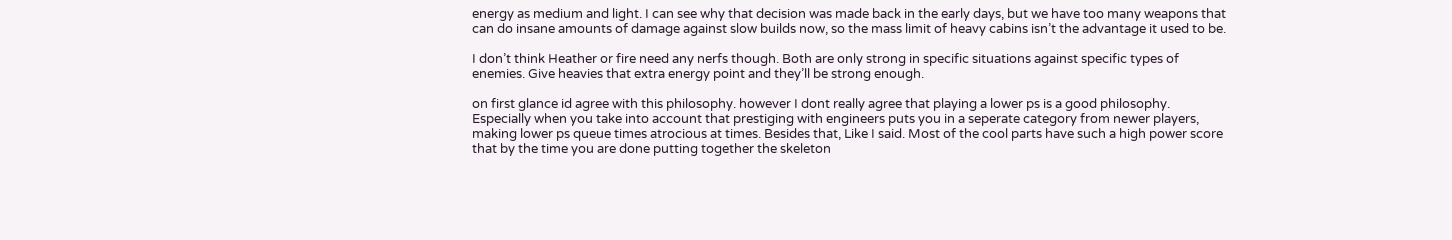energy as medium and light. I can see why that decision was made back in the early days, but we have too many weapons that can do insane amounts of damage against slow builds now, so the mass limit of heavy cabins isn’t the advantage it used to be.

I don’t think Heather or fire need any nerfs though. Both are only strong in specific situations against specific types of enemies. Give heavies that extra energy point and they’ll be strong enough.

on first glance id agree with this philosophy. however I dont really agree that playing a lower ps is a good philosophy. Especially when you take into account that prestiging with engineers puts you in a seperate category from newer players, making lower ps queue times atrocious at times. Besides that, Like I said. Most of the cool parts have such a high power score that by the time you are done putting together the skeleton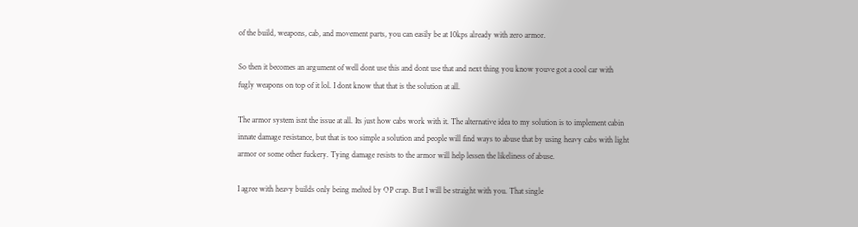of the build, weapons, cab, and movement parts, you can easily be at 10kps already with zero armor.

So then it becomes an argument of well dont use this and dont use that and next thing you know youve got a cool car with fugly weapons on top of it lol. I dont know that that is the solution at all.

The armor system isnt the issue at all. Its just how cabs work with it. The alternative idea to my solution is to implement cabin innate damage resistance, but that is too simple a solution and people will find ways to abuse that by using heavy cabs with light armor or some other fuckery. Tying damage resists to the armor will help lessen the likeliness of abuse.

I agree with heavy builds only being melted by OP crap. But I will be straight with you. That single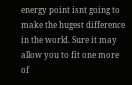energy point isnt going to make the hugest difference in the world. Sure it may allow you to fit one more of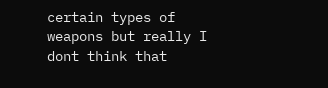certain types of weapons but really I dont think that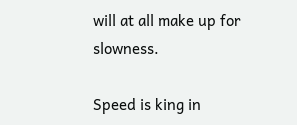will at all make up for slowness.

Speed is king in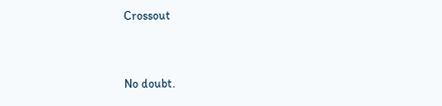Crossout


No doubt.